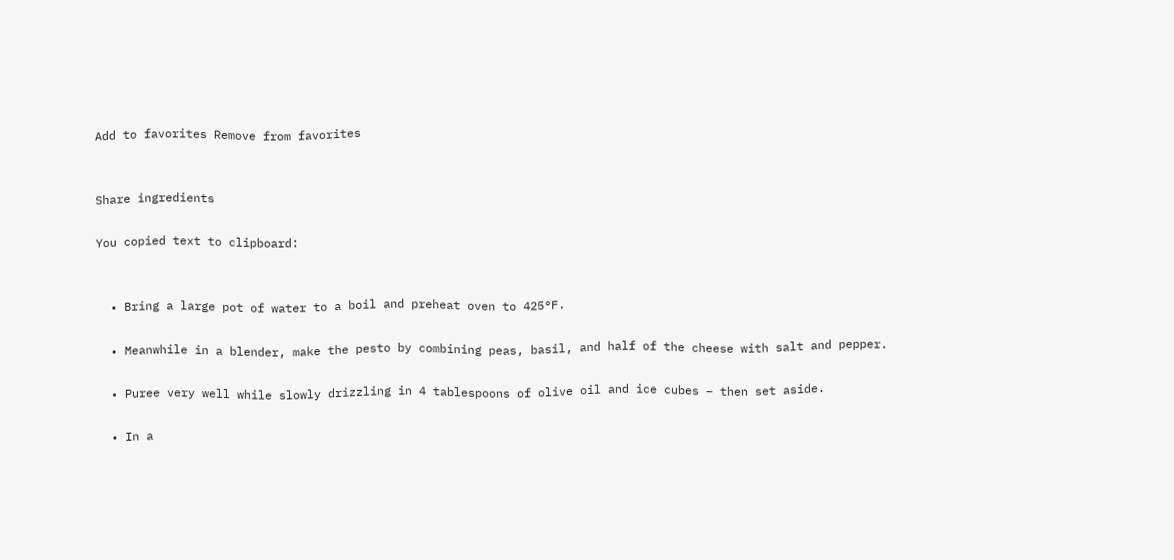Add to favorites Remove from favorites


Share ingredients

You copied text to clipboard:


  • Bring a large pot of water to a boil and preheat oven to 425°F.

  • Meanwhile in a blender, make the pesto by combining peas, basil, and half of the cheese with salt and pepper.

  • Puree very well while slowly drizzling in 4 tablespoons of olive oil and ice cubes – then set aside.

  • In a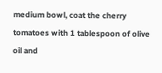medium bowl, coat the cherry tomatoes with 1 tablespoon of olive oil and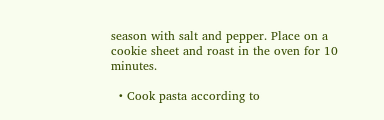season with salt and pepper. Place on a cookie sheet and roast in the oven for 10 minutes.

  • Cook pasta according to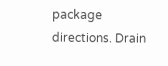package directions. Drain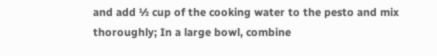and add ½ cup of the cooking water to the pesto and mix thoroughly; In a large bowl, combine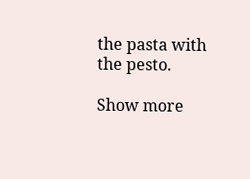the pasta with the pesto.

Show more